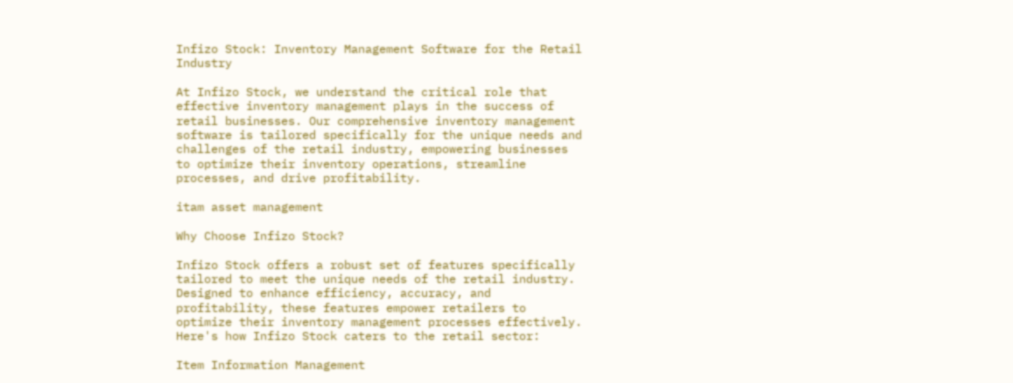Infizo Stock: Inventory Management Software for the Retail Industry

At Infizo Stock, we understand the critical role that effective inventory management plays in the success of retail businesses. Our comprehensive inventory management software is tailored specifically for the unique needs and challenges of the retail industry, empowering businesses to optimize their inventory operations, streamline processes, and drive profitability.

itam asset management

Why Choose Infizo Stock?

Infizo Stock offers a robust set of features specifically tailored to meet the unique needs of the retail industry. Designed to enhance efficiency, accuracy, and profitability, these features empower retailers to optimize their inventory management processes effectively. Here's how Infizo Stock caters to the retail sector:

Item Information Management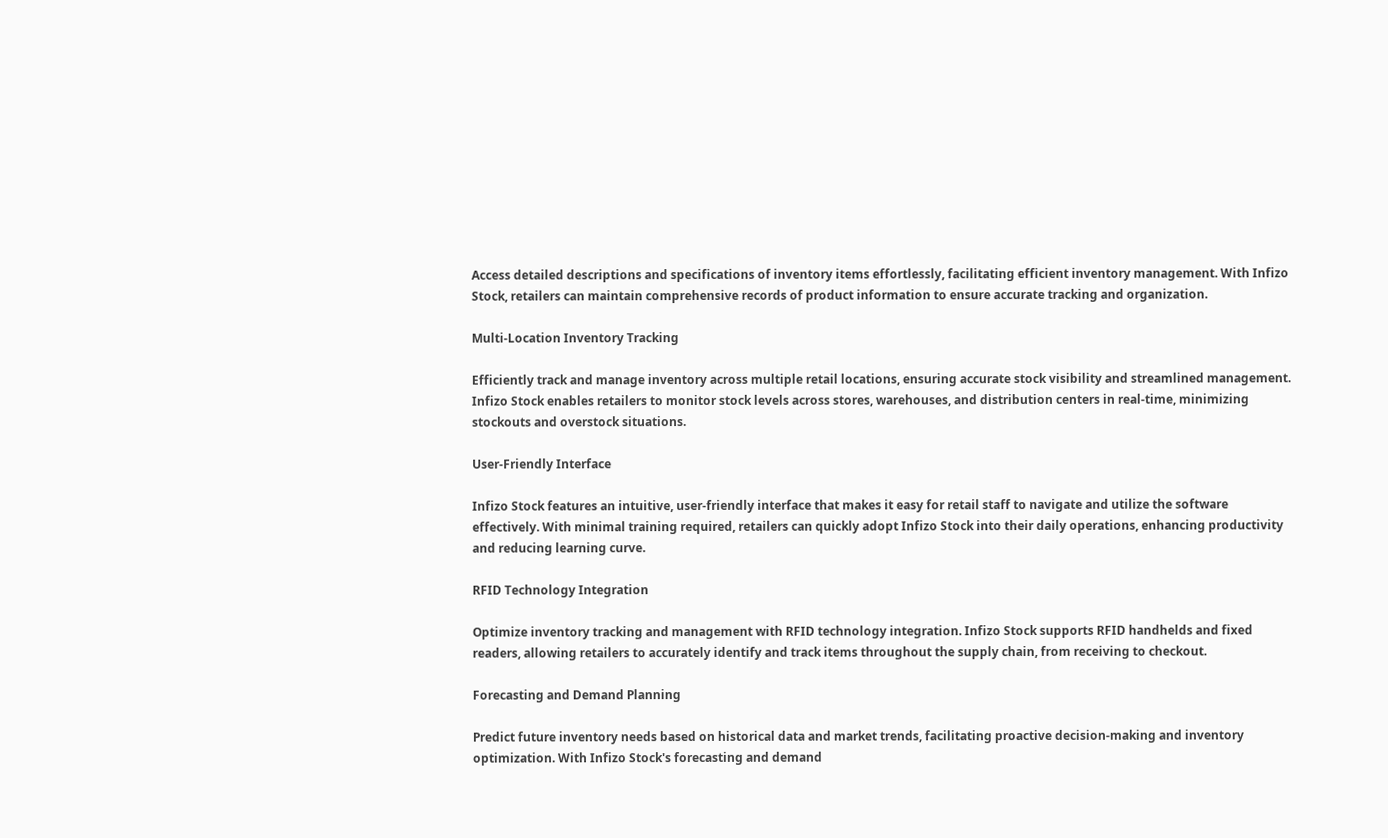Access detailed descriptions and specifications of inventory items effortlessly, facilitating efficient inventory management. With Infizo Stock, retailers can maintain comprehensive records of product information to ensure accurate tracking and organization.

Multi-Location Inventory Tracking

Efficiently track and manage inventory across multiple retail locations, ensuring accurate stock visibility and streamlined management. Infizo Stock enables retailers to monitor stock levels across stores, warehouses, and distribution centers in real-time, minimizing stockouts and overstock situations.

User-Friendly Interface

Infizo Stock features an intuitive, user-friendly interface that makes it easy for retail staff to navigate and utilize the software effectively. With minimal training required, retailers can quickly adopt Infizo Stock into their daily operations, enhancing productivity and reducing learning curve.

RFID Technology Integration

Optimize inventory tracking and management with RFID technology integration. Infizo Stock supports RFID handhelds and fixed readers, allowing retailers to accurately identify and track items throughout the supply chain, from receiving to checkout.

Forecasting and Demand Planning

Predict future inventory needs based on historical data and market trends, facilitating proactive decision-making and inventory optimization. With Infizo Stock's forecasting and demand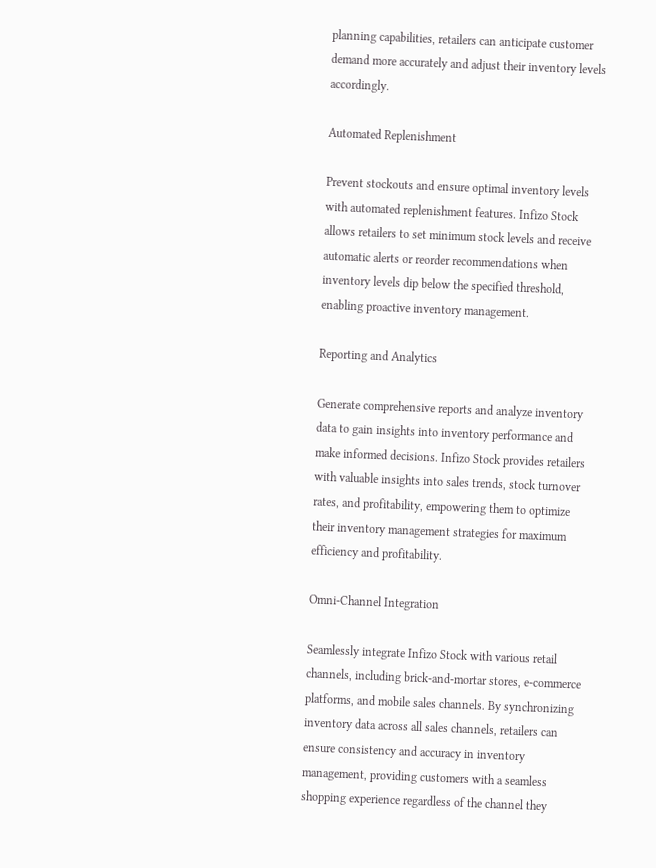planning capabilities, retailers can anticipate customer demand more accurately and adjust their inventory levels accordingly.

Automated Replenishment

Prevent stockouts and ensure optimal inventory levels with automated replenishment features. Infizo Stock allows retailers to set minimum stock levels and receive automatic alerts or reorder recommendations when inventory levels dip below the specified threshold, enabling proactive inventory management.

Reporting and Analytics

Generate comprehensive reports and analyze inventory data to gain insights into inventory performance and make informed decisions. Infizo Stock provides retailers with valuable insights into sales trends, stock turnover rates, and profitability, empowering them to optimize their inventory management strategies for maximum efficiency and profitability.

Omni-Channel Integration

Seamlessly integrate Infizo Stock with various retail channels, including brick-and-mortar stores, e-commerce platforms, and mobile sales channels. By synchronizing inventory data across all sales channels, retailers can ensure consistency and accuracy in inventory management, providing customers with a seamless shopping experience regardless of the channel they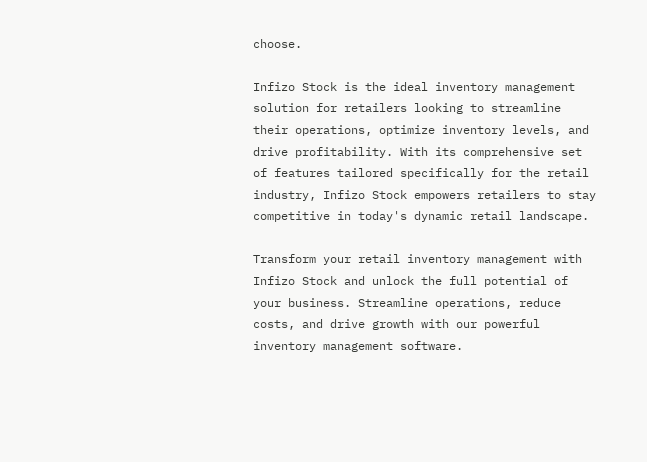choose.

Infizo Stock is the ideal inventory management solution for retailers looking to streamline their operations, optimize inventory levels, and drive profitability. With its comprehensive set of features tailored specifically for the retail industry, Infizo Stock empowers retailers to stay competitive in today's dynamic retail landscape.

Transform your retail inventory management with Infizo Stock and unlock the full potential of your business. Streamline operations, reduce costs, and drive growth with our powerful inventory management software.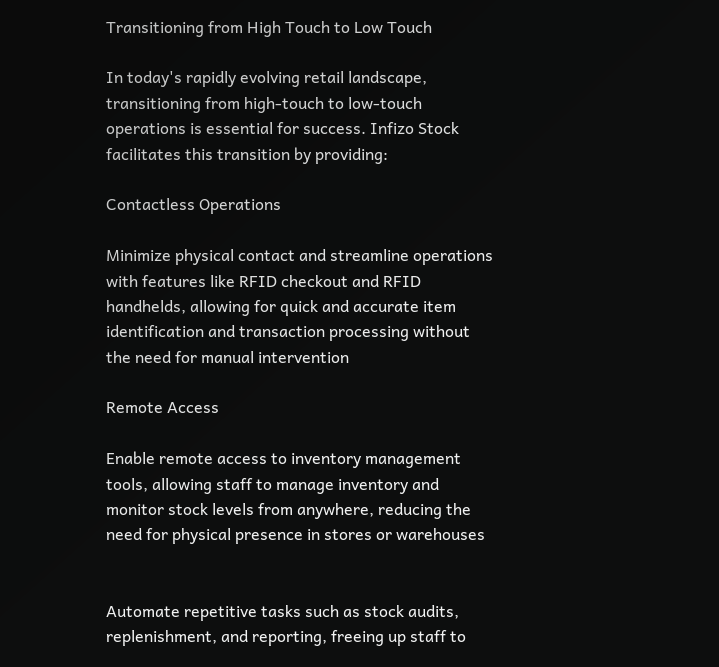Transitioning from High Touch to Low Touch

In today's rapidly evolving retail landscape, transitioning from high-touch to low-touch operations is essential for success. Infizo Stock facilitates this transition by providing:

Contactless Operations

Minimize physical contact and streamline operations with features like RFID checkout and RFID handhelds, allowing for quick and accurate item identification and transaction processing without the need for manual intervention

Remote Access

Enable remote access to inventory management tools, allowing staff to manage inventory and monitor stock levels from anywhere, reducing the need for physical presence in stores or warehouses


Automate repetitive tasks such as stock audits, replenishment, and reporting, freeing up staff to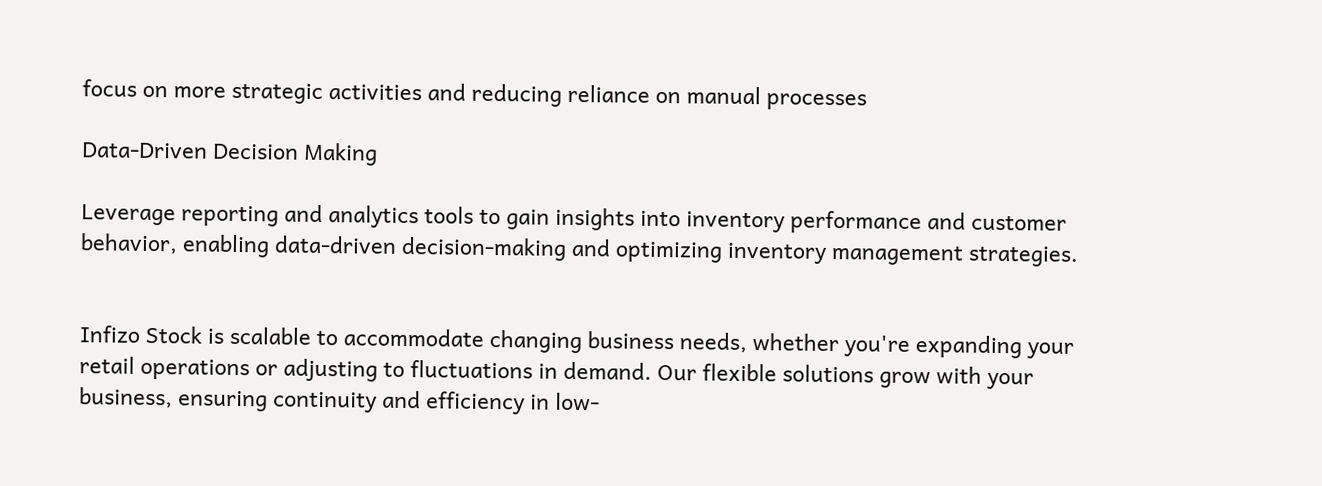focus on more strategic activities and reducing reliance on manual processes

Data-Driven Decision Making

Leverage reporting and analytics tools to gain insights into inventory performance and customer behavior, enabling data-driven decision-making and optimizing inventory management strategies.


Infizo Stock is scalable to accommodate changing business needs, whether you're expanding your retail operations or adjusting to fluctuations in demand. Our flexible solutions grow with your business, ensuring continuity and efficiency in low-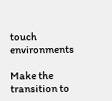touch environments

Make the transition to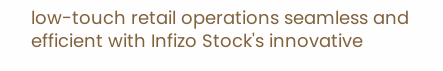low-touch retail operations seamless and efficient with Infizo Stock's innovative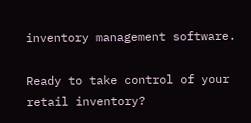inventory management software.

Ready to take control of your retail inventory?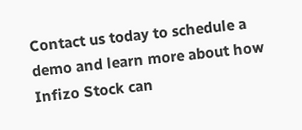Contact us today to schedule a demo and learn more about how Infizo Stock can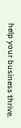help your business thrive.